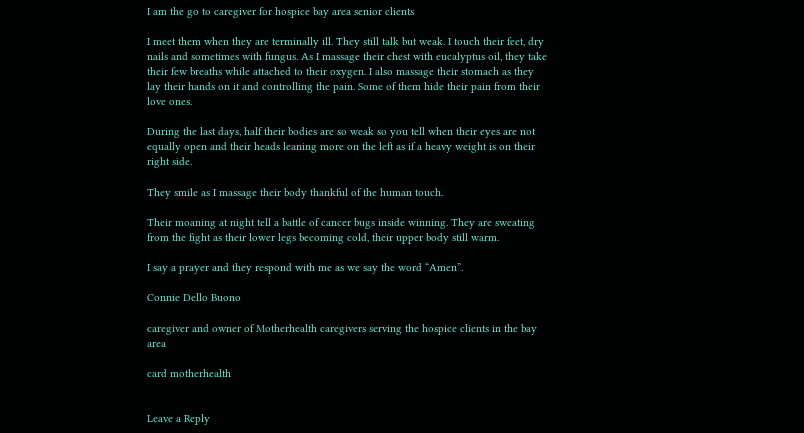I am the go to caregiver for hospice bay area senior clients

I meet them when they are terminally ill. They still talk but weak. I touch their feet, dry nails and sometimes with fungus. As I massage their chest with eucalyptus oil, they take their few breaths while attached to their oxygen. I also massage their stomach as they lay their hands on it and controlling the pain. Some of them hide their pain from their love ones.

During the last days, half their bodies are so weak so you tell when their eyes are not equally open and their heads leaning more on the left as if a heavy weight is on their right side.

They smile as I massage their body thankful of the human touch.

Their moaning at night tell a battle of cancer bugs inside winning. They are sweating from the fight as their lower legs becoming cold, their upper body still warm.

I say a prayer and they respond with me as we say the word “Amen”.

Connie Dello Buono

caregiver and owner of Motherhealth caregivers serving the hospice clients in the bay area

card motherhealth


Leave a Reply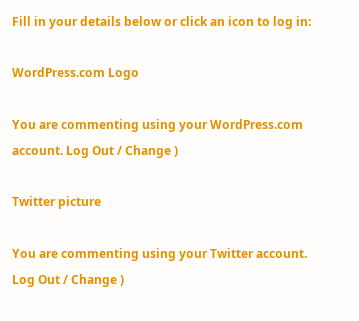Fill in your details below or click an icon to log in:

WordPress.com Logo

You are commenting using your WordPress.com account. Log Out / Change )

Twitter picture

You are commenting using your Twitter account. Log Out / Change )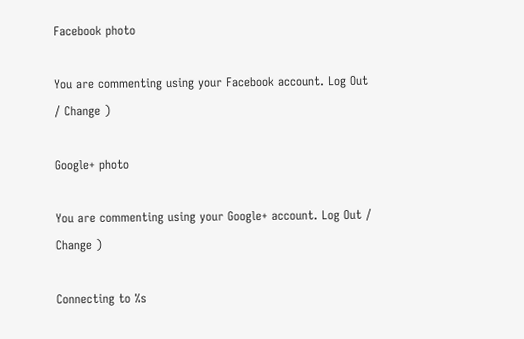Facebook photo

You are commenting using your Facebook account. Log Out / Change )

Google+ photo

You are commenting using your Google+ account. Log Out / Change )

Connecting to %s